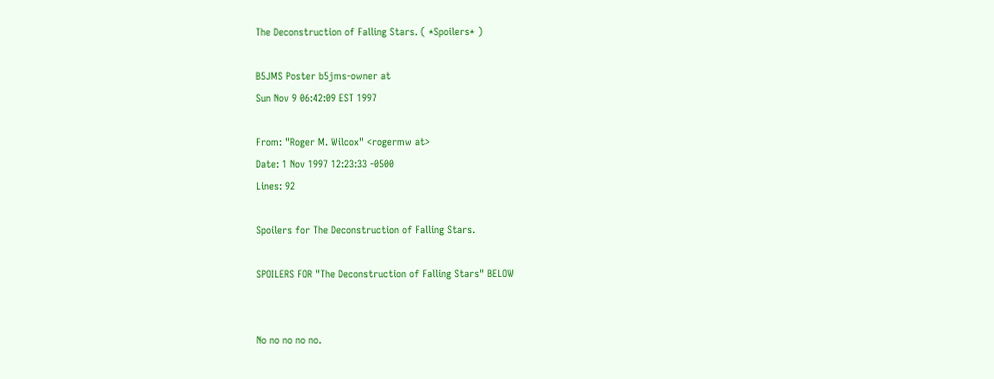The Deconstruction of Falling Stars. ( *Spoilers* )

B5JMS Poster b5jms-owner at
Sun Nov 9 06:42:09 EST 1997

From: "Roger M. Wilcox" <rogermw at>
Date: 1 Nov 1997 12:23:33 -0500
Lines: 92

Spoilers for The Deconstruction of Falling Stars.

SPOILERS FOR "The Deconstruction of Falling Stars" BELOW


No no no no no.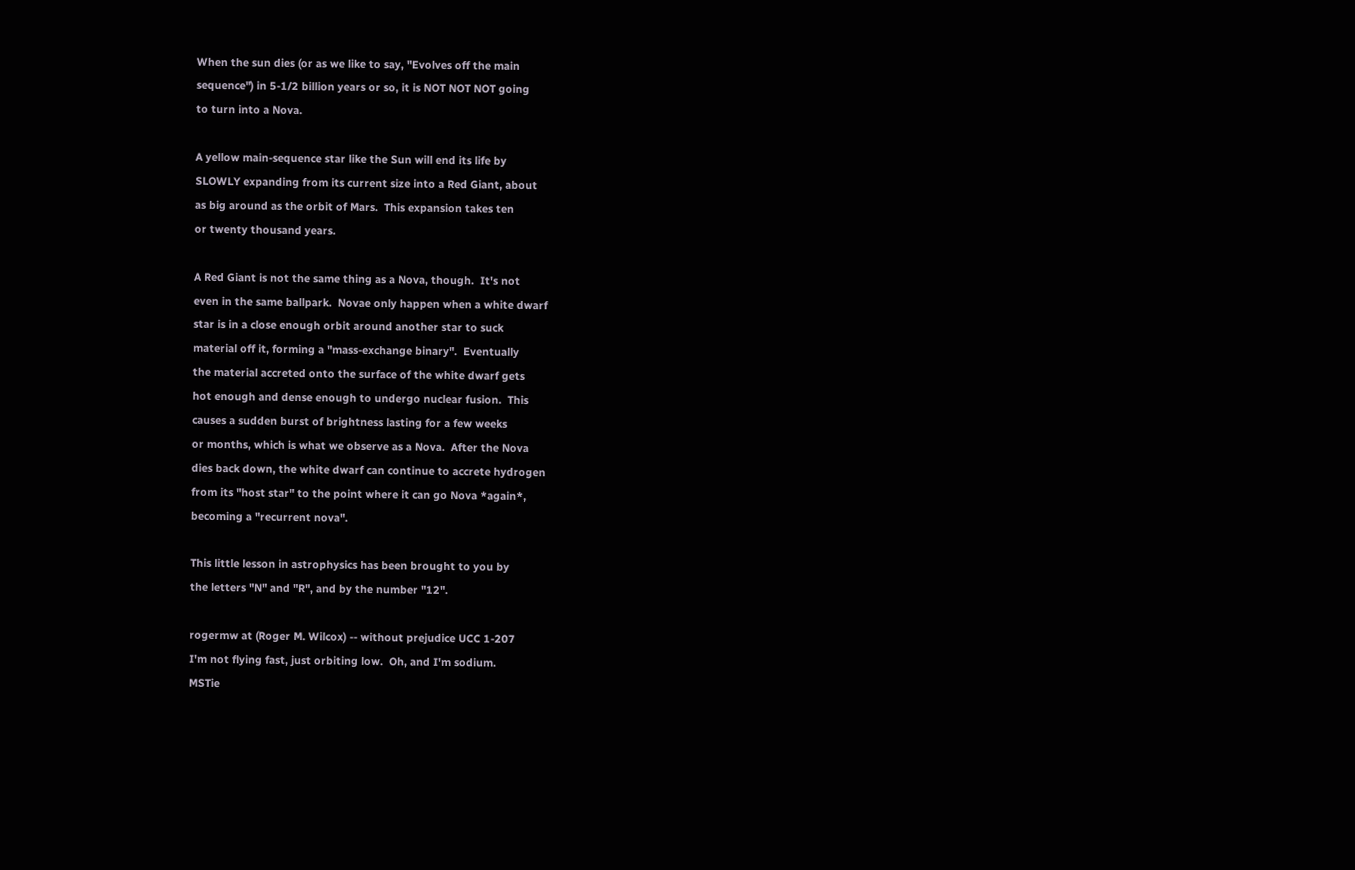When the sun dies (or as we like to say, "Evolves off the main
sequence") in 5-1/2 billion years or so, it is NOT NOT NOT going
to turn into a Nova.

A yellow main-sequence star like the Sun will end its life by
SLOWLY expanding from its current size into a Red Giant, about
as big around as the orbit of Mars.  This expansion takes ten
or twenty thousand years.

A Red Giant is not the same thing as a Nova, though.  It's not
even in the same ballpark.  Novae only happen when a white dwarf
star is in a close enough orbit around another star to suck
material off it, forming a "mass-exchange binary".  Eventually
the material accreted onto the surface of the white dwarf gets
hot enough and dense enough to undergo nuclear fusion.  This
causes a sudden burst of brightness lasting for a few weeks
or months, which is what we observe as a Nova.  After the Nova
dies back down, the white dwarf can continue to accrete hydrogen
from its "host star" to the point where it can go Nova *again*,
becoming a "recurrent nova".

This little lesson in astrophysics has been brought to you by
the letters "N" and "R", and by the number "12".

rogermw at (Roger M. Wilcox) -- without prejudice UCC 1-207
I'm not flying fast, just orbiting low.  Oh, and I'm sodium.
MSTie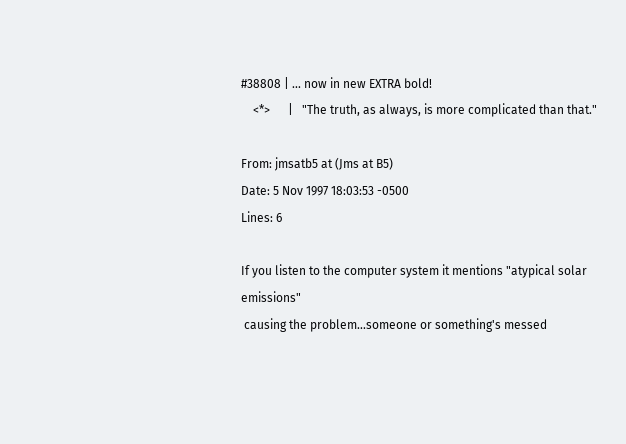#38808 | ... now in new EXTRA bold!
    <*>      |   "The truth, as always, is more complicated than that."

From: jmsatb5 at (Jms at B5)
Date: 5 Nov 1997 18:03:53 -0500
Lines: 6

If you listen to the computer system it mentions "atypical solar emissions"
 causing the problem...someone or something's messed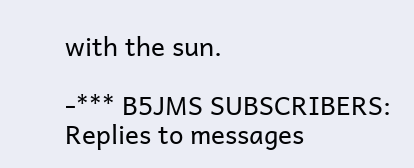with the sun.

-*** B5JMS SUBSCRIBERS: Replies to messages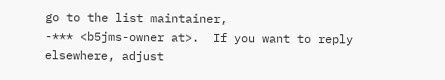go to the list maintainer,
-*** <b5jms-owner at>.  If you want to reply elsewhere, adjust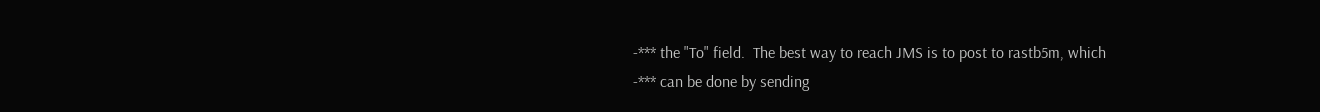-*** the "To" field.  The best way to reach JMS is to post to rastb5m, which
-*** can be done by sending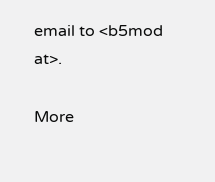email to <b5mod at>.

More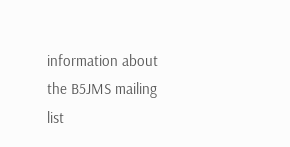information about the B5JMS mailing list